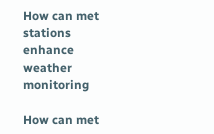How can met stations enhance weather monitoring

How can met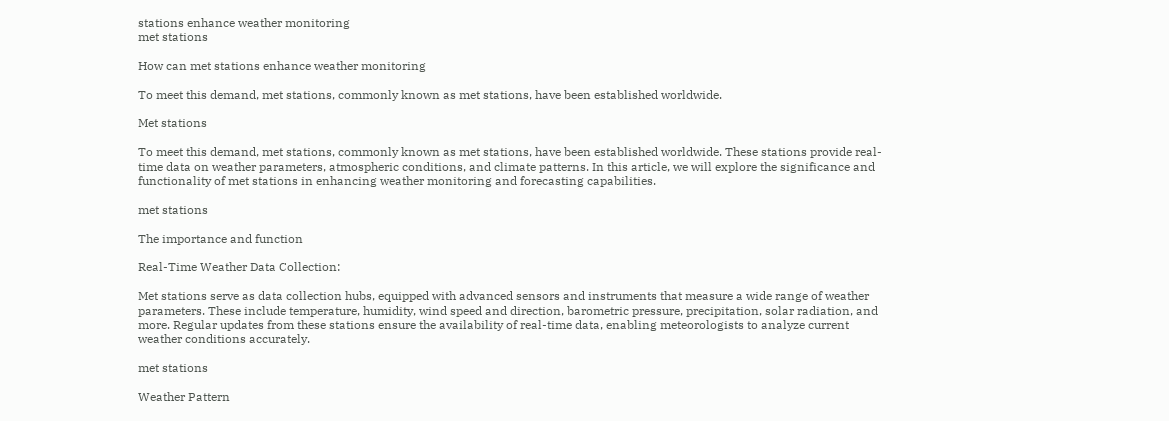stations enhance weather monitoring
met stations

How can met stations enhance weather monitoring

To meet this demand, met stations, commonly known as met stations, have been established worldwide.

Met stations

To meet this demand, met stations, commonly known as met stations, have been established worldwide. These stations provide real-time data on weather parameters, atmospheric conditions, and climate patterns. In this article, we will explore the significance and functionality of met stations in enhancing weather monitoring and forecasting capabilities.

met stations

The importance and function

Real-Time Weather Data Collection:

Met stations serve as data collection hubs, equipped with advanced sensors and instruments that measure a wide range of weather parameters. These include temperature, humidity, wind speed and direction, barometric pressure, precipitation, solar radiation, and more. Regular updates from these stations ensure the availability of real-time data, enabling meteorologists to analyze current weather conditions accurately.

met stations

Weather Pattern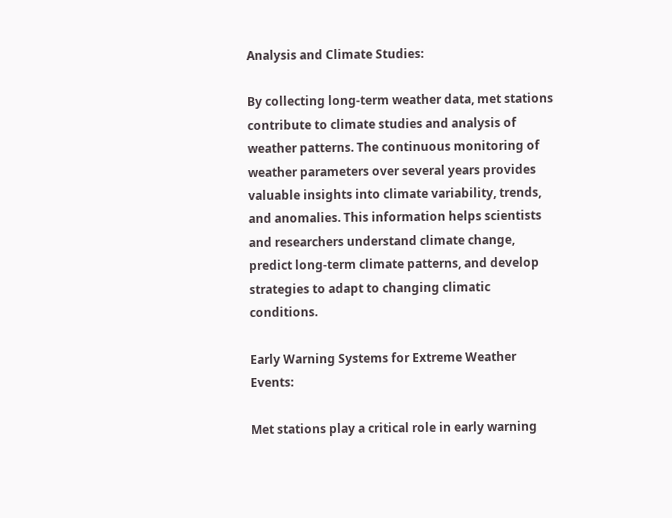Analysis and Climate Studies:

By collecting long-term weather data, met stations contribute to climate studies and analysis of weather patterns. The continuous monitoring of weather parameters over several years provides valuable insights into climate variability, trends, and anomalies. This information helps scientists and researchers understand climate change, predict long-term climate patterns, and develop strategies to adapt to changing climatic conditions.

Early Warning Systems for Extreme Weather Events:

Met stations play a critical role in early warning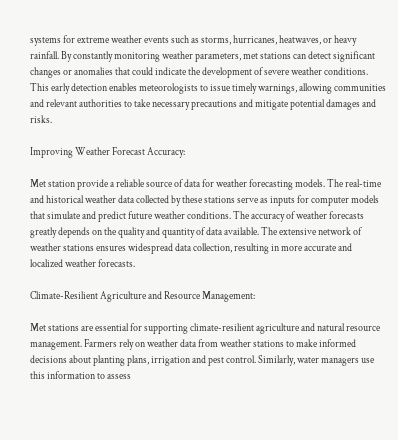systems for extreme weather events such as storms, hurricanes, heatwaves, or heavy rainfall. By constantly monitoring weather parameters, met stations can detect significant changes or anomalies that could indicate the development of severe weather conditions. This early detection enables meteorologists to issue timely warnings, allowing communities and relevant authorities to take necessary precautions and mitigate potential damages and risks.

Improving Weather Forecast Accuracy:

Met station provide a reliable source of data for weather forecasting models. The real-time and historical weather data collected by these stations serve as inputs for computer models that simulate and predict future weather conditions. The accuracy of weather forecasts greatly depends on the quality and quantity of data available. The extensive network of weather stations ensures widespread data collection, resulting in more accurate and localized weather forecasts.

Climate-Resilient Agriculture and Resource Management:

Met stations are essential for supporting climate-resilient agriculture and natural resource management. Farmers rely on weather data from weather stations to make informed decisions about planting plans, irrigation and pest control. Similarly, water managers use this information to assess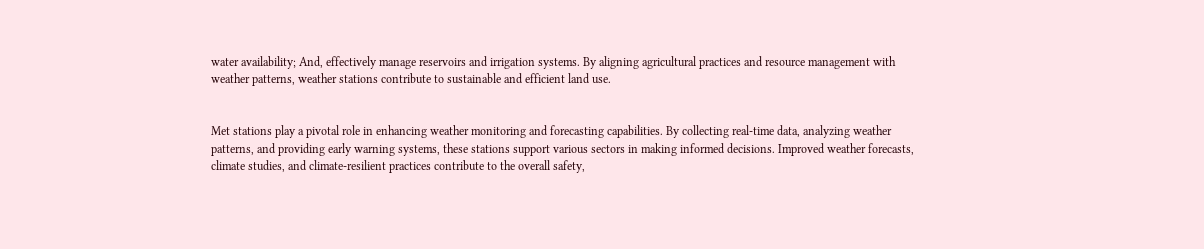water availability; And, effectively manage reservoirs and irrigation systems. By aligning agricultural practices and resource management with weather patterns, weather stations contribute to sustainable and efficient land use.


Met stations play a pivotal role in enhancing weather monitoring and forecasting capabilities. By collecting real-time data, analyzing weather patterns, and providing early warning systems, these stations support various sectors in making informed decisions. Improved weather forecasts, climate studies, and climate-resilient practices contribute to the overall safety,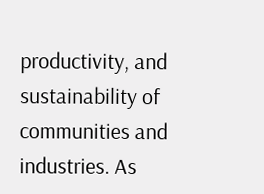productivity, and sustainability of communities and industries. As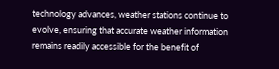technology advances, weather stations continue to evolve, ensuring that accurate weather information remains readily accessible for the benefit of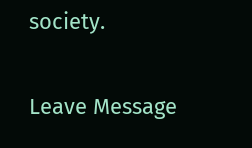society.

Leave Message